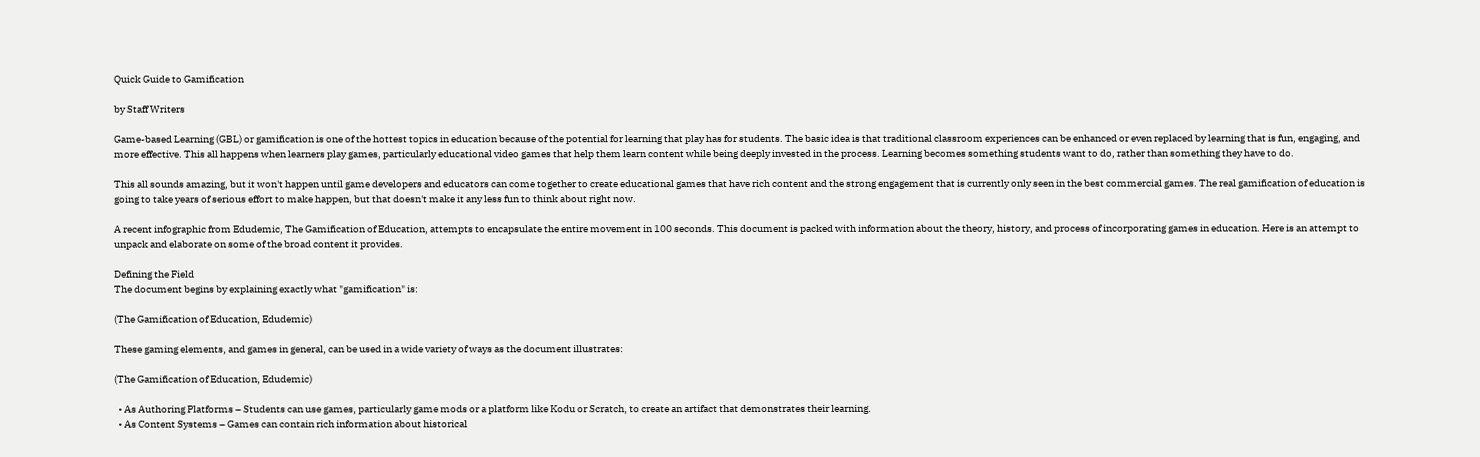Quick Guide to Gamification

by Staff Writers

Game-based Learning (GBL) or gamification is one of the hottest topics in education because of the potential for learning that play has for students. The basic idea is that traditional classroom experiences can be enhanced or even replaced by learning that is fun, engaging, and more effective. This all happens when learners play games, particularly educational video games that help them learn content while being deeply invested in the process. Learning becomes something students want to do, rather than something they have to do.

This all sounds amazing, but it won't happen until game developers and educators can come together to create educational games that have rich content and the strong engagement that is currently only seen in the best commercial games. The real gamification of education is going to take years of serious effort to make happen, but that doesn't make it any less fun to think about right now.

A recent infographic from Edudemic, The Gamification of Education, attempts to encapsulate the entire movement in 100 seconds. This document is packed with information about the theory, history, and process of incorporating games in education. Here is an attempt to unpack and elaborate on some of the broad content it provides.

Defining the Field
The document begins by explaining exactly what "gamification" is:

(The Gamification of Education, Edudemic)

These gaming elements, and games in general, can be used in a wide variety of ways as the document illustrates:

(The Gamification of Education, Edudemic)

  • As Authoring Platforms – Students can use games, particularly game mods or a platform like Kodu or Scratch, to create an artifact that demonstrates their learning.
  • As Content Systems – Games can contain rich information about historical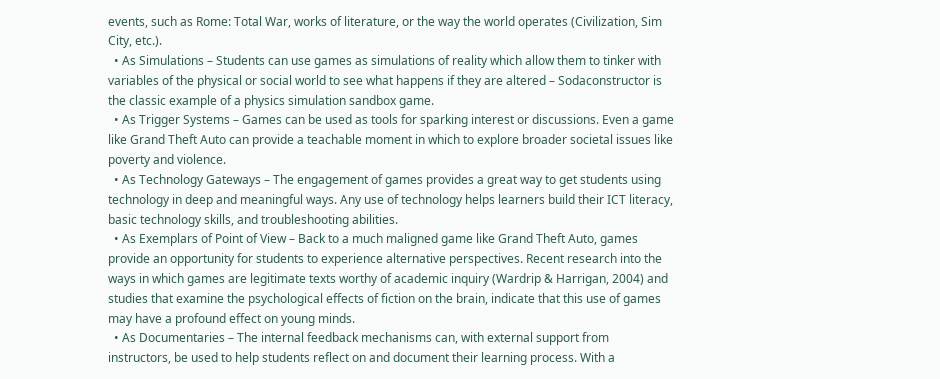events, such as Rome: Total War, works of literature, or the way the world operates (Civilization, Sim City, etc.).
  • As Simulations – Students can use games as simulations of reality which allow them to tinker with variables of the physical or social world to see what happens if they are altered – Sodaconstructor is the classic example of a physics simulation sandbox game.
  • As Trigger Systems – Games can be used as tools for sparking interest or discussions. Even a game like Grand Theft Auto can provide a teachable moment in which to explore broader societal issues like poverty and violence.
  • As Technology Gateways – The engagement of games provides a great way to get students using technology in deep and meaningful ways. Any use of technology helps learners build their ICT literacy, basic technology skills, and troubleshooting abilities.
  • As Exemplars of Point of View – Back to a much maligned game like Grand Theft Auto, games provide an opportunity for students to experience alternative perspectives. Recent research into the ways in which games are legitimate texts worthy of academic inquiry (Wardrip & Harrigan, 2004) and studies that examine the psychological effects of fiction on the brain, indicate that this use of games may have a profound effect on young minds.
  • As Documentaries – The internal feedback mechanisms can, with external support from instructors, be used to help students reflect on and document their learning process. With a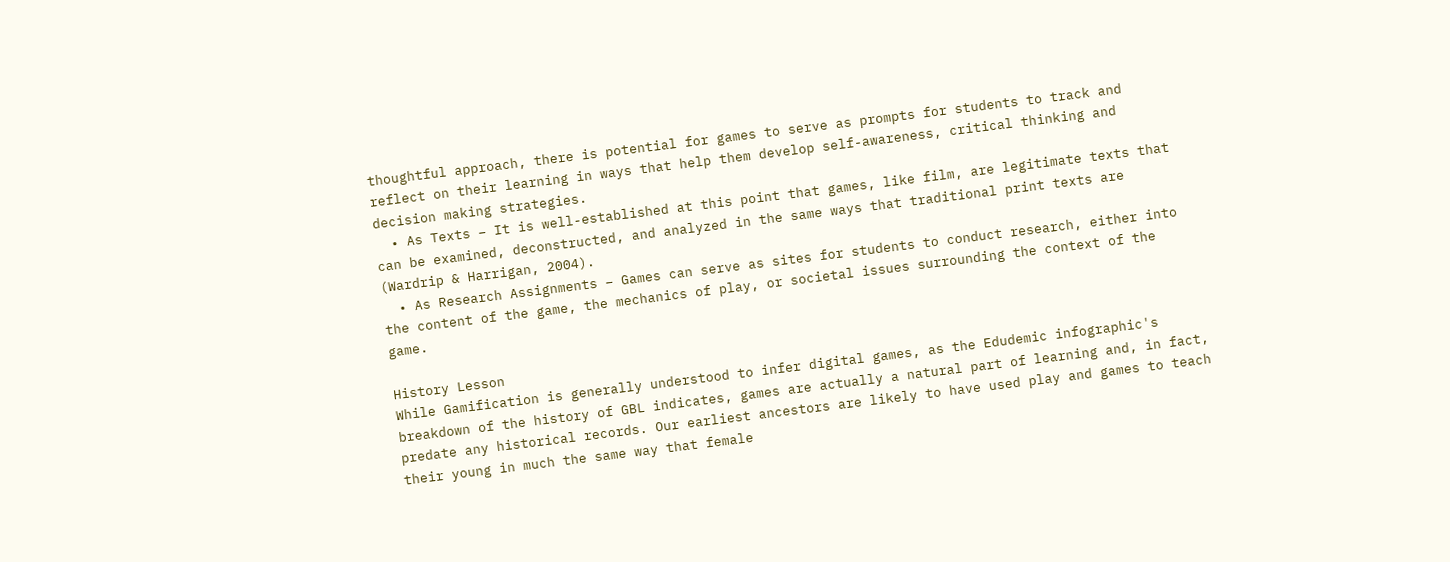thoughtful approach, there is potential for games to serve as prompts for students to track and reflect on their learning in ways that help them develop self-awareness, critical thinking and decision making strategies.
  • As Texts – It is well-established at this point that games, like film, are legitimate texts that can be examined, deconstructed, and analyzed in the same ways that traditional print texts are (Wardrip & Harrigan, 2004).
  • As Research Assignments – Games can serve as sites for students to conduct research, either into the content of the game, the mechanics of play, or societal issues surrounding the context of the game.

History Lesson
While Gamification is generally understood to infer digital games, as the Edudemic infographic's breakdown of the history of GBL indicates, games are actually a natural part of learning and, in fact, predate any historical records. Our earliest ancestors are likely to have used play and games to teach their young in much the same way that female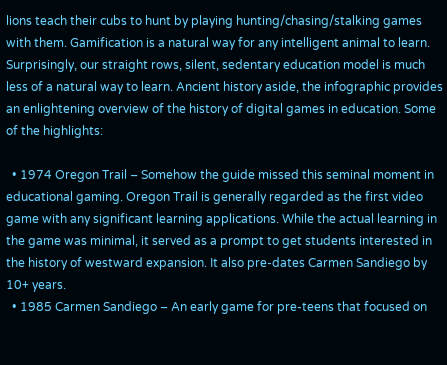lions teach their cubs to hunt by playing hunting/chasing/stalking games with them. Gamification is a natural way for any intelligent animal to learn. Surprisingly, our straight rows, silent, sedentary education model is much less of a natural way to learn. Ancient history aside, the infographic provides an enlightening overview of the history of digital games in education. Some of the highlights:

  • 1974 Oregon Trail – Somehow the guide missed this seminal moment in educational gaming. Oregon Trail is generally regarded as the first video game with any significant learning applications. While the actual learning in the game was minimal, it served as a prompt to get students interested in the history of westward expansion. It also pre-dates Carmen Sandiego by 10+ years.
  • 1985 Carmen Sandiego – An early game for pre-teens that focused on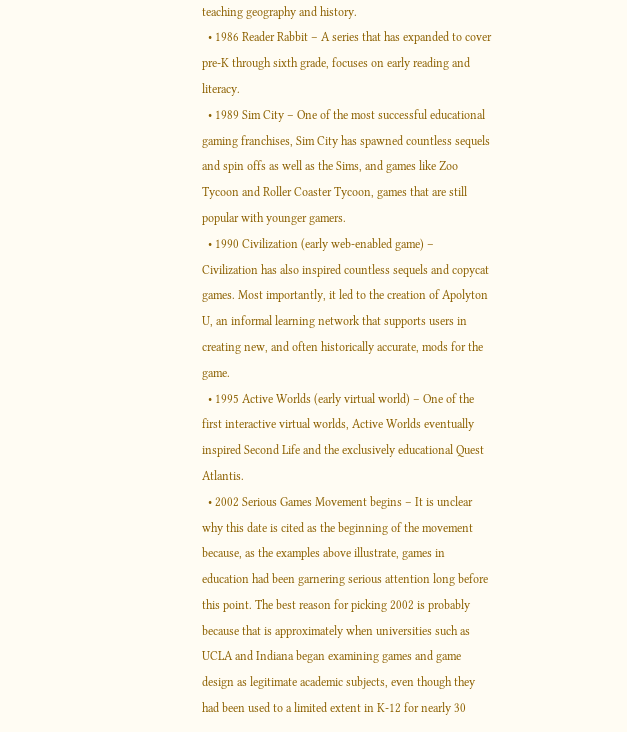teaching geography and history.
  • 1986 Reader Rabbit – A series that has expanded to cover pre-K through sixth grade, focuses on early reading and literacy.
  • 1989 Sim City – One of the most successful educational gaming franchises, Sim City has spawned countless sequels and spin offs as well as the Sims, and games like Zoo Tycoon and Roller Coaster Tycoon, games that are still popular with younger gamers.
  • 1990 Civilization (early web-enabled game) – Civilization has also inspired countless sequels and copycat games. Most importantly, it led to the creation of Apolyton U, an informal learning network that supports users in creating new, and often historically accurate, mods for the game.
  • 1995 Active Worlds (early virtual world) – One of the first interactive virtual worlds, Active Worlds eventually inspired Second Life and the exclusively educational Quest Atlantis.
  • 2002 Serious Games Movement begins – It is unclear why this date is cited as the beginning of the movement because, as the examples above illustrate, games in education had been garnering serious attention long before this point. The best reason for picking 2002 is probably because that is approximately when universities such as UCLA and Indiana began examining games and game design as legitimate academic subjects, even though they had been used to a limited extent in K-12 for nearly 30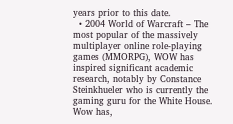years prior to this date.
  • 2004 World of Warcraft – The most popular of the massively multiplayer online role-playing games (MMORPG), WOW has inspired significant academic research, notably by Constance Steinkhueler who is currently the gaming guru for the White House. Wow has,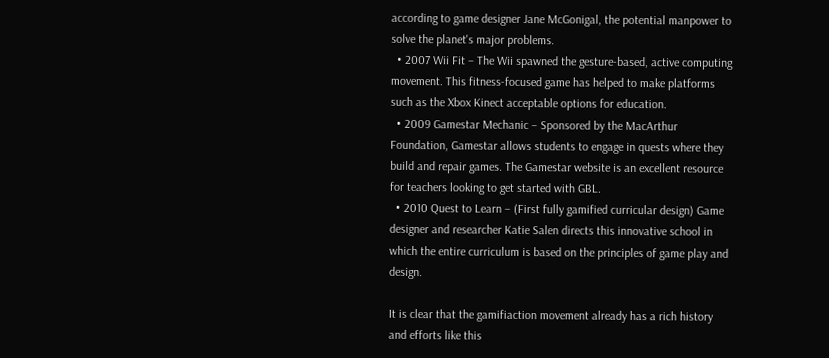according to game designer Jane McGonigal, the potential manpower to solve the planet's major problems.
  • 2007 Wii Fit – The Wii spawned the gesture-based, active computing movement. This fitness-focused game has helped to make platforms such as the Xbox Kinect acceptable options for education.
  • 2009 Gamestar Mechanic – Sponsored by the MacArthur Foundation, Gamestar allows students to engage in quests where they build and repair games. The Gamestar website is an excellent resource for teachers looking to get started with GBL.
  • 2010 Quest to Learn – (First fully gamified curricular design) Game designer and researcher Katie Salen directs this innovative school in which the entire curriculum is based on the principles of game play and design.

It is clear that the gamifiaction movement already has a rich history and efforts like this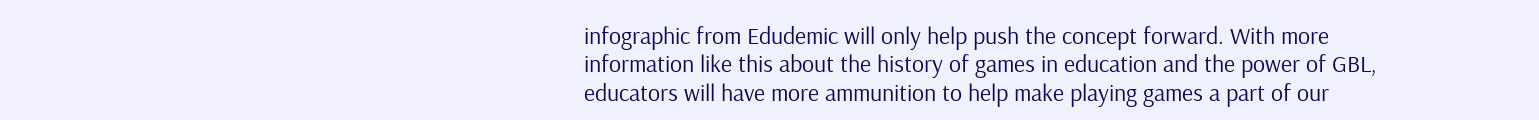infographic from Edudemic will only help push the concept forward. With more information like this about the history of games in education and the power of GBL, educators will have more ammunition to help make playing games a part of our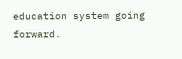education system going forward.